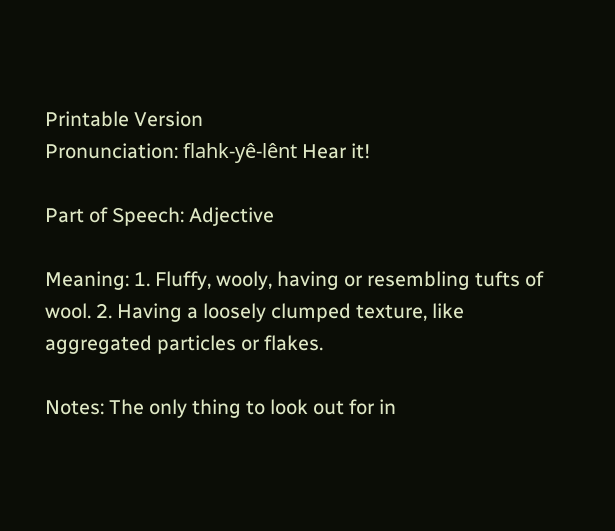Printable Version
Pronunciation: flahk-yê-lênt Hear it!

Part of Speech: Adjective

Meaning: 1. Fluffy, wooly, having or resembling tufts of wool. 2. Having a loosely clumped texture, like aggregated particles or flakes.

Notes: The only thing to look out for in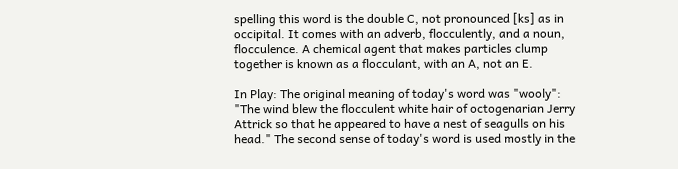spelling this word is the double C, not pronounced [ks] as in occipital. It comes with an adverb, flocculently, and a noun, flocculence. A chemical agent that makes particles clump together is known as a flocculant, with an A, not an E.

In Play: The original meaning of today's word was "wooly": "The wind blew the flocculent white hair of octogenarian Jerry Attrick so that he appeared to have a nest of seagulls on his head." The second sense of today's word is used mostly in the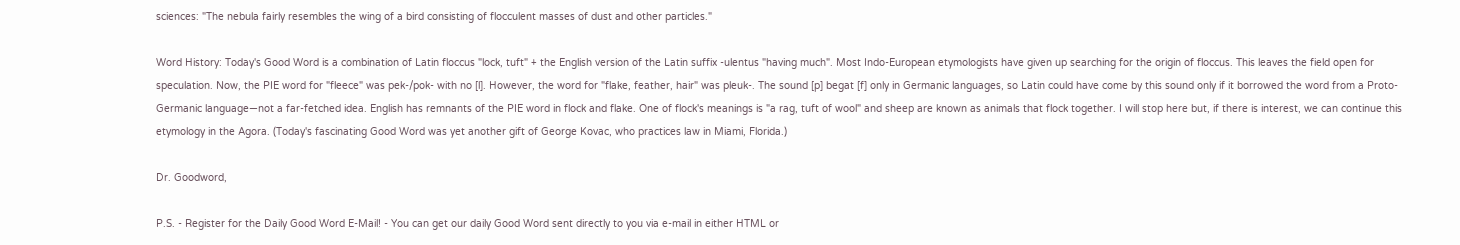sciences: "The nebula fairly resembles the wing of a bird consisting of flocculent masses of dust and other particles."

Word History: Today's Good Word is a combination of Latin floccus "lock, tuft" + the English version of the Latin suffix -ulentus "having much". Most Indo-European etymologists have given up searching for the origin of floccus. This leaves the field open for speculation. Now, the PIE word for "fleece" was pek-/pok- with no [l]. However, the word for "flake, feather, hair" was pleuk-. The sound [p] begat [f] only in Germanic languages, so Latin could have come by this sound only if it borrowed the word from a Proto-Germanic language—not a far-fetched idea. English has remnants of the PIE word in flock and flake. One of flock's meanings is "a rag, tuft of wool" and sheep are known as animals that flock together. I will stop here but, if there is interest, we can continue this etymology in the Agora. (Today's fascinating Good Word was yet another gift of George Kovac, who practices law in Miami, Florida.)

Dr. Goodword,

P.S. - Register for the Daily Good Word E-Mail! - You can get our daily Good Word sent directly to you via e-mail in either HTML or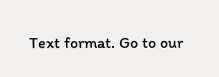Text format. Go to our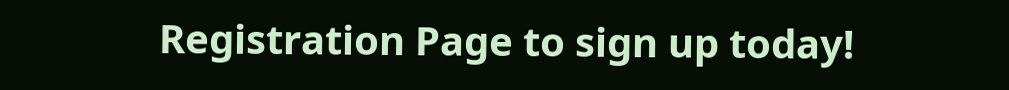Registration Page to sign up today!